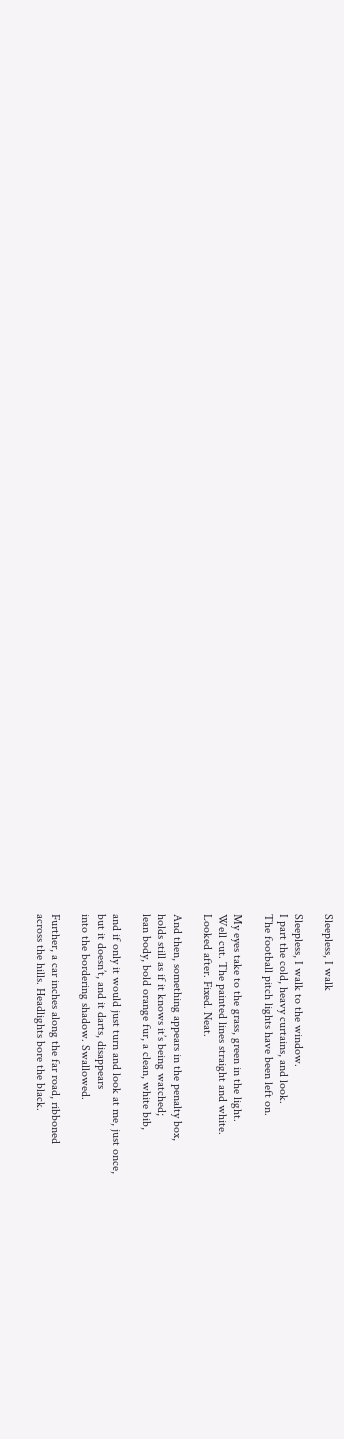Sleepless, I walk

Sleepless, I walk to the window.
I part the cold, heavy curtains, and look.
The football pitch lights have been left on.

My eyes take to the grass, green in the light.
Well cut. The painted lines straight and white.
Looked after. Fixed. Neat.

And then, something appears in the penalty box,
holds still as if it knows it’s being watched;
lean body, bold orange fur, a clean, white bib,

and if only it would just turn and look at me, just once,
but it doesn’t, and it darts, disappears
into the bordering shadow. Swallowed.

Further, a car inches along the far road, ribboned
across the hills. Headlights bore the black.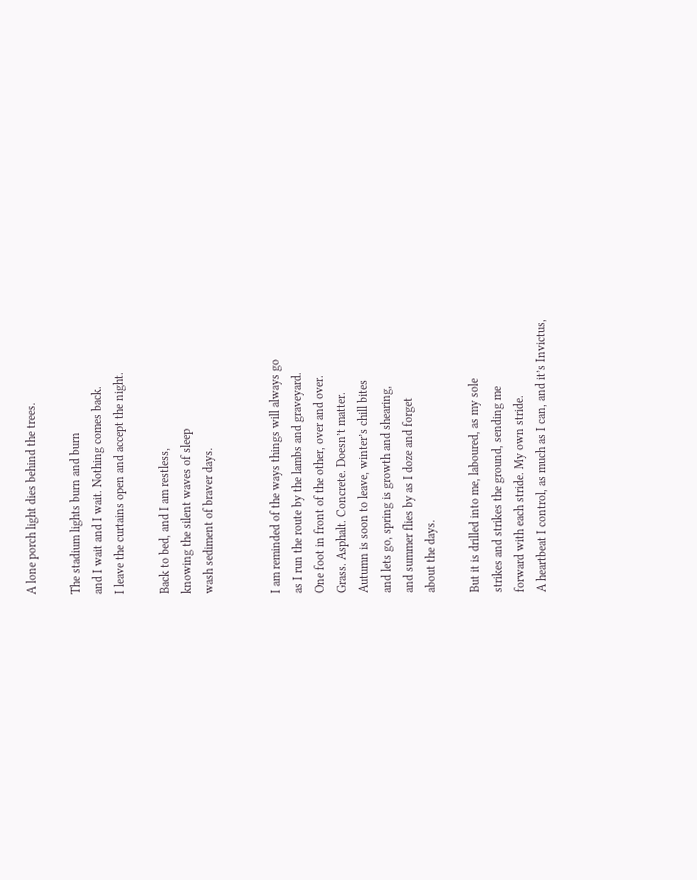A lone porch light dies behind the trees.

The stadium lights burn and burn
and I wait and I wait. Nothing comes back.
I leave the curtains open and accept the night.

Back to bed, and I am restless,
knowing the silent waves of sleep
wash sediment of braver days.


I am reminded of the ways things will always go
as I run the route by the lambs and graveyard.
One foot in front of the other, over and over.
Grass. Asphalt. Concrete. Doesn’t matter.
Autumn is soon to leave, winter’s chill bites
and lets go, spring is growth and shearing,
and summer flies by as I doze and forget
about the days.

But it is drilled into me, laboured, as my sole
strikes and strikes the ground, sending me
forward with each stride. My own stride.
A heartbeat I control, as much as I can, and it’s Invictus,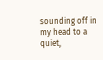sounding off in my head to a quiet,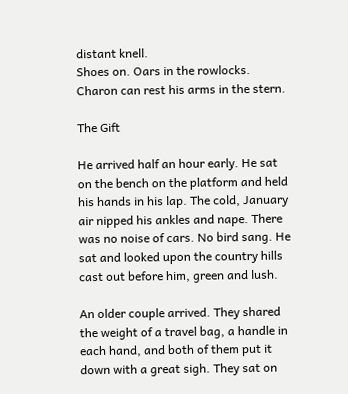distant knell.
Shoes on. Oars in the rowlocks.
Charon can rest his arms in the stern.

The Gift

He arrived half an hour early. He sat on the bench on the platform and held his hands in his lap. The cold, January air nipped his ankles and nape. There was no noise of cars. No bird sang. He sat and looked upon the country hills cast out before him, green and lush.

An older couple arrived. They shared the weight of a travel bag, a handle in each hand, and both of them put it down with a great sigh. They sat on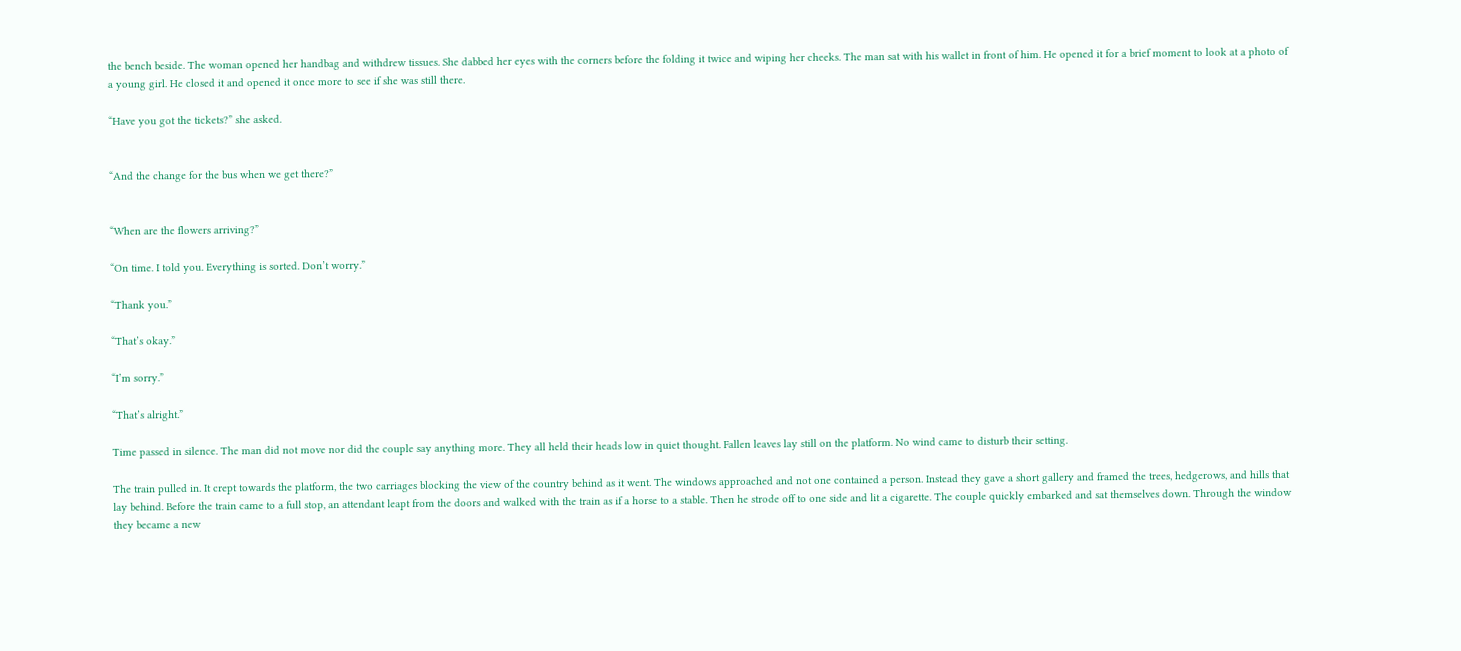the bench beside. The woman opened her handbag and withdrew tissues. She dabbed her eyes with the corners before the folding it twice and wiping her cheeks. The man sat with his wallet in front of him. He opened it for a brief moment to look at a photo of a young girl. He closed it and opened it once more to see if she was still there.

“Have you got the tickets?” she asked.


“And the change for the bus when we get there?”


“When are the flowers arriving?”

“On time. I told you. Everything is sorted. Don’t worry.”

“Thank you.”

“That’s okay.”

“I’m sorry.”

“That’s alright.”

Time passed in silence. The man did not move nor did the couple say anything more. They all held their heads low in quiet thought. Fallen leaves lay still on the platform. No wind came to disturb their setting.

The train pulled in. It crept towards the platform, the two carriages blocking the view of the country behind as it went. The windows approached and not one contained a person. Instead they gave a short gallery and framed the trees, hedgerows, and hills that lay behind. Before the train came to a full stop, an attendant leapt from the doors and walked with the train as if a horse to a stable. Then he strode off to one side and lit a cigarette. The couple quickly embarked and sat themselves down. Through the window they became a new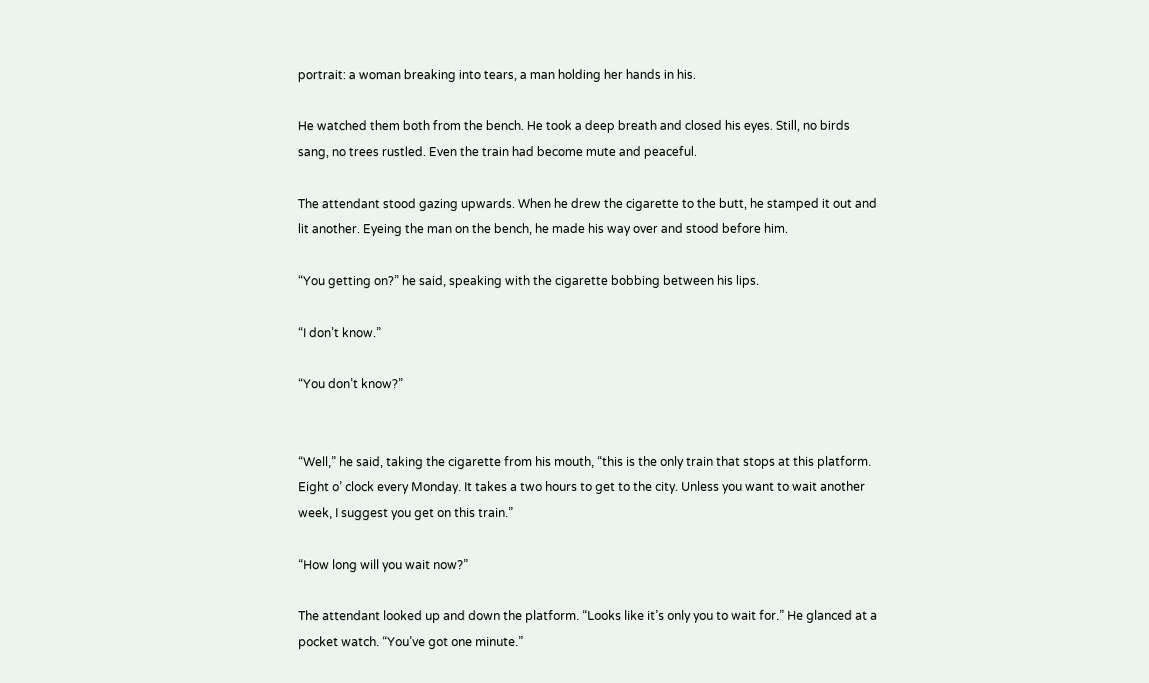portrait: a woman breaking into tears, a man holding her hands in his.

He watched them both from the bench. He took a deep breath and closed his eyes. Still, no birds sang, no trees rustled. Even the train had become mute and peaceful.

The attendant stood gazing upwards. When he drew the cigarette to the butt, he stamped it out and lit another. Eyeing the man on the bench, he made his way over and stood before him.

“You getting on?” he said, speaking with the cigarette bobbing between his lips.

“I don’t know.”

“You don’t know?”


“Well,” he said, taking the cigarette from his mouth, “this is the only train that stops at this platform. Eight o’ clock every Monday. It takes a two hours to get to the city. Unless you want to wait another week, I suggest you get on this train.”

“How long will you wait now?”

The attendant looked up and down the platform. “Looks like it’s only you to wait for.” He glanced at a pocket watch. “You’ve got one minute.”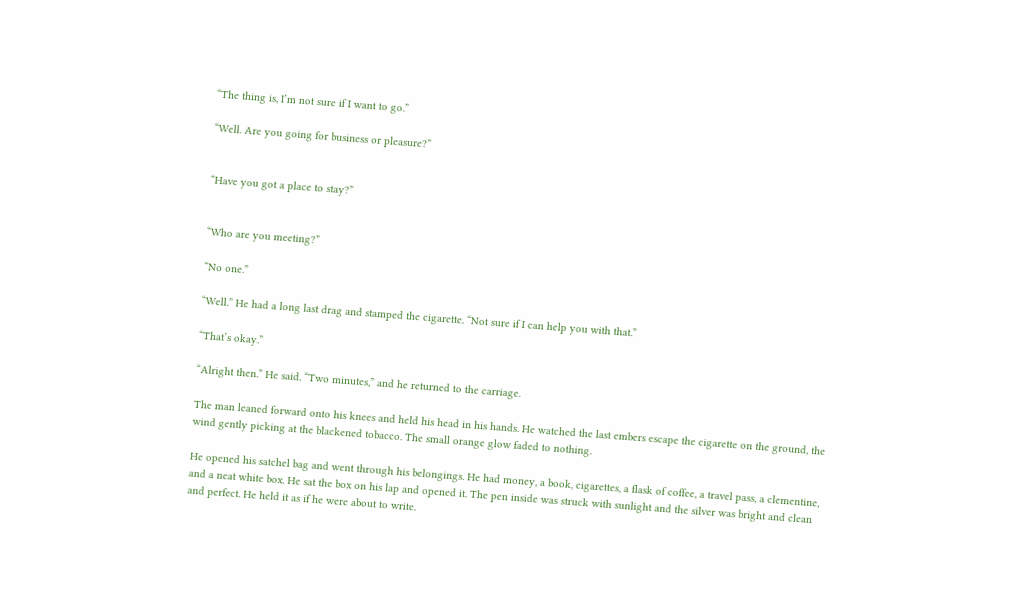“The thing is, I’m not sure if I want to go.”

“Well. Are you going for business or pleasure?”


“Have you got a place to stay?”


“Who are you meeting?”

“No one.”

“Well.” He had a long last drag and stamped the cigarette. “Not sure if I can help you with that.”

“That’s okay.”

“Alright then.” He said. “Two minutes,” and he returned to the carriage.

The man leaned forward onto his knees and held his head in his hands. He watched the last embers escape the cigarette on the ground, the wind gently picking at the blackened tobacco. The small orange glow faded to nothing.

He opened his satchel bag and went through his belongings. He had money, a book, cigarettes, a flask of coffee, a travel pass, a clementine, and a neat white box. He sat the box on his lap and opened it. The pen inside was struck with sunlight and the silver was bright and clean and perfect. He held it as if he were about to write.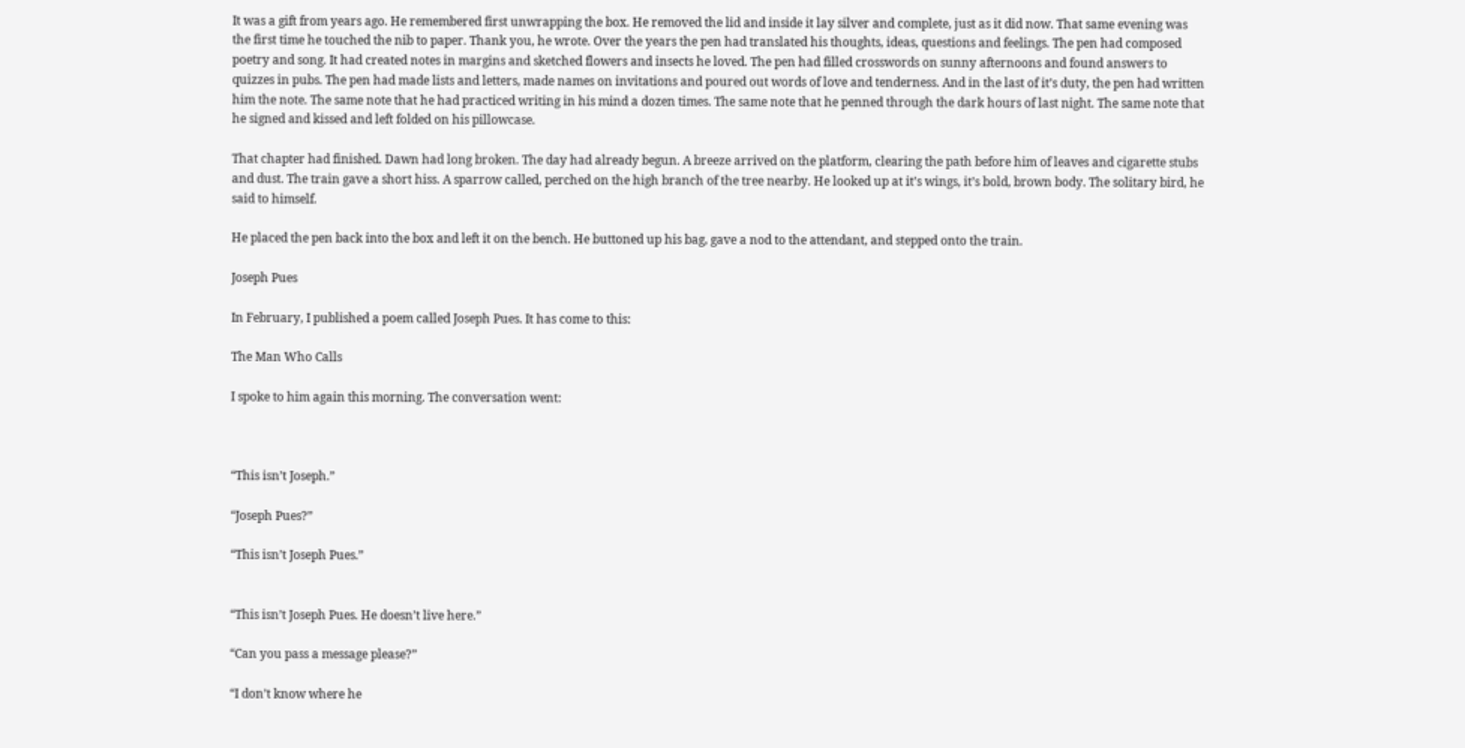It was a gift from years ago. He remembered first unwrapping the box. He removed the lid and inside it lay silver and complete, just as it did now. That same evening was the first time he touched the nib to paper. Thank you, he wrote. Over the years the pen had translated his thoughts, ideas, questions and feelings. The pen had composed poetry and song. It had created notes in margins and sketched flowers and insects he loved. The pen had filled crosswords on sunny afternoons and found answers to quizzes in pubs. The pen had made lists and letters, made names on invitations and poured out words of love and tenderness. And in the last of it’s duty, the pen had written him the note. The same note that he had practiced writing in his mind a dozen times. The same note that he penned through the dark hours of last night. The same note that he signed and kissed and left folded on his pillowcase.

That chapter had finished. Dawn had long broken. The day had already begun. A breeze arrived on the platform, clearing the path before him of leaves and cigarette stubs and dust. The train gave a short hiss. A sparrow called, perched on the high branch of the tree nearby. He looked up at it’s wings, it’s bold, brown body. The solitary bird, he said to himself.

He placed the pen back into the box and left it on the bench. He buttoned up his bag, gave a nod to the attendant, and stepped onto the train.

Joseph Pues

In February, I published a poem called Joseph Pues. It has come to this:

The Man Who Calls

I spoke to him again this morning. The conversation went:



“This isn’t Joseph.”

“Joseph Pues?”

“This isn’t Joseph Pues.”


“This isn’t Joseph Pues. He doesn’t live here.”

“Can you pass a message please?”

“I don’t know where he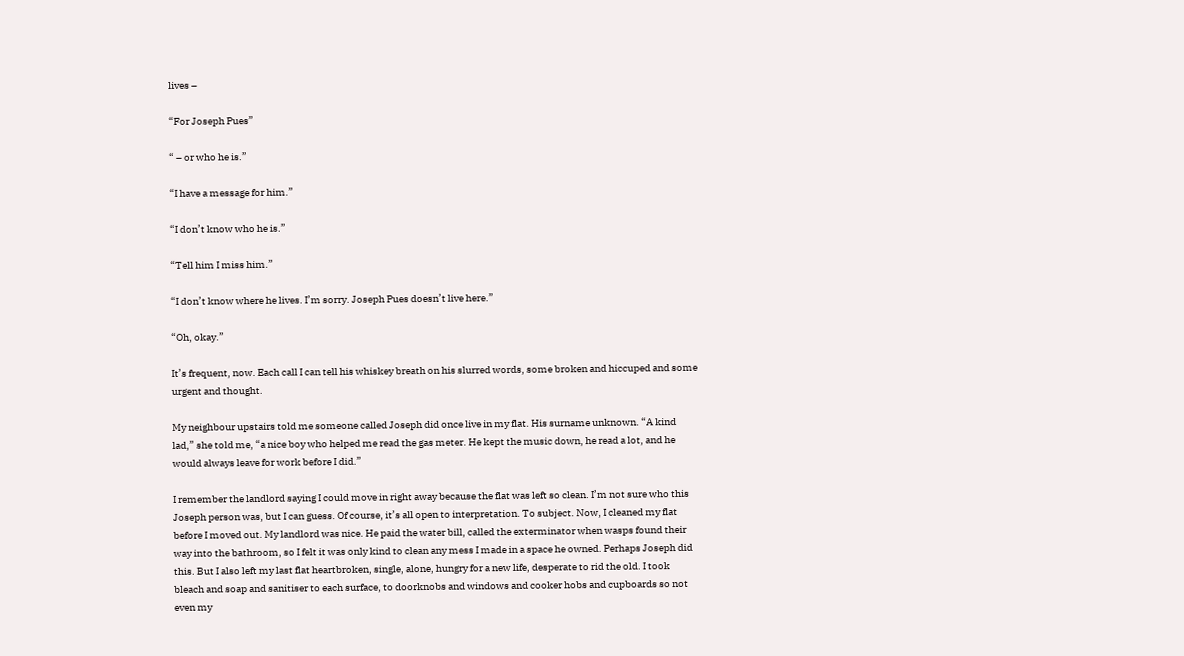lives –

“For Joseph Pues”

“ – or who he is.”

“I have a message for him.”

“I don’t know who he is.”

“Tell him I miss him.”

“I don’t know where he lives. I’m sorry. Joseph Pues doesn’t live here.”

“Oh, okay.”

It’s frequent, now. Each call I can tell his whiskey breath on his slurred words, some broken and hiccuped and some urgent and thought.

My neighbour upstairs told me someone called Joseph did once live in my flat. His surname unknown. “A kind lad,” she told me, “a nice boy who helped me read the gas meter. He kept the music down, he read a lot, and he would always leave for work before I did.”

I remember the landlord saying I could move in right away because the flat was left so clean. I’m not sure who this Joseph person was, but I can guess. Of course, it’s all open to interpretation. To subject. Now, I cleaned my flat before I moved out. My landlord was nice. He paid the water bill, called the exterminator when wasps found their way into the bathroom, so I felt it was only kind to clean any mess I made in a space he owned. Perhaps Joseph did this. But I also left my last flat heartbroken, single, alone, hungry for a new life, desperate to rid the old. I took bleach and soap and sanitiser to each surface, to doorknobs and windows and cooker hobs and cupboards so not even my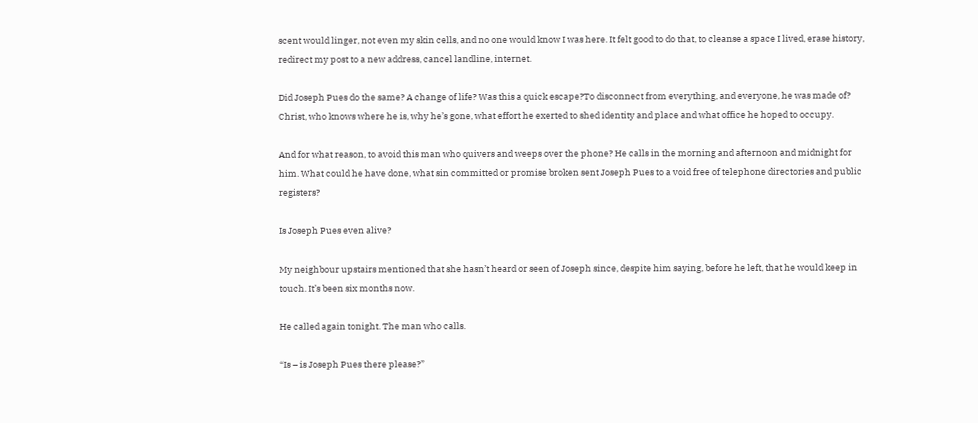scent would linger, not even my skin cells, and no one would know I was here. It felt good to do that, to cleanse a space I lived, erase history, redirect my post to a new address, cancel landline, internet.

Did Joseph Pues do the same? A change of life? Was this a quick escape?To disconnect from everything, and everyone, he was made of? Christ, who knows where he is, why he’s gone, what effort he exerted to shed identity and place and what office he hoped to occupy.

And for what reason, to avoid this man who quivers and weeps over the phone? He calls in the morning and afternoon and midnight for him. What could he have done, what sin committed or promise broken sent Joseph Pues to a void free of telephone directories and public registers?

Is Joseph Pues even alive?

My neighbour upstairs mentioned that she hasn’t heard or seen of Joseph since, despite him saying, before he left, that he would keep in touch. It’s been six months now.

He called again tonight. The man who calls.

“Is – is Joseph Pues there please?”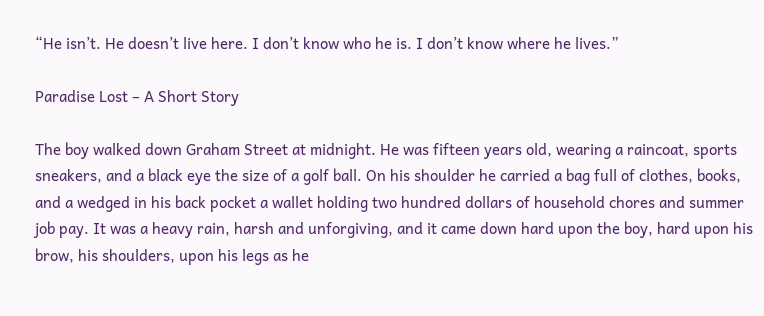“He isn’t. He doesn’t live here. I don’t know who he is. I don’t know where he lives.”

Paradise Lost – A Short Story

The boy walked down Graham Street at midnight. He was fifteen years old, wearing a raincoat, sports sneakers, and a black eye the size of a golf ball. On his shoulder he carried a bag full of clothes, books, and a wedged in his back pocket a wallet holding two hundred dollars of household chores and summer job pay. It was a heavy rain, harsh and unforgiving, and it came down hard upon the boy, hard upon his brow, his shoulders, upon his legs as he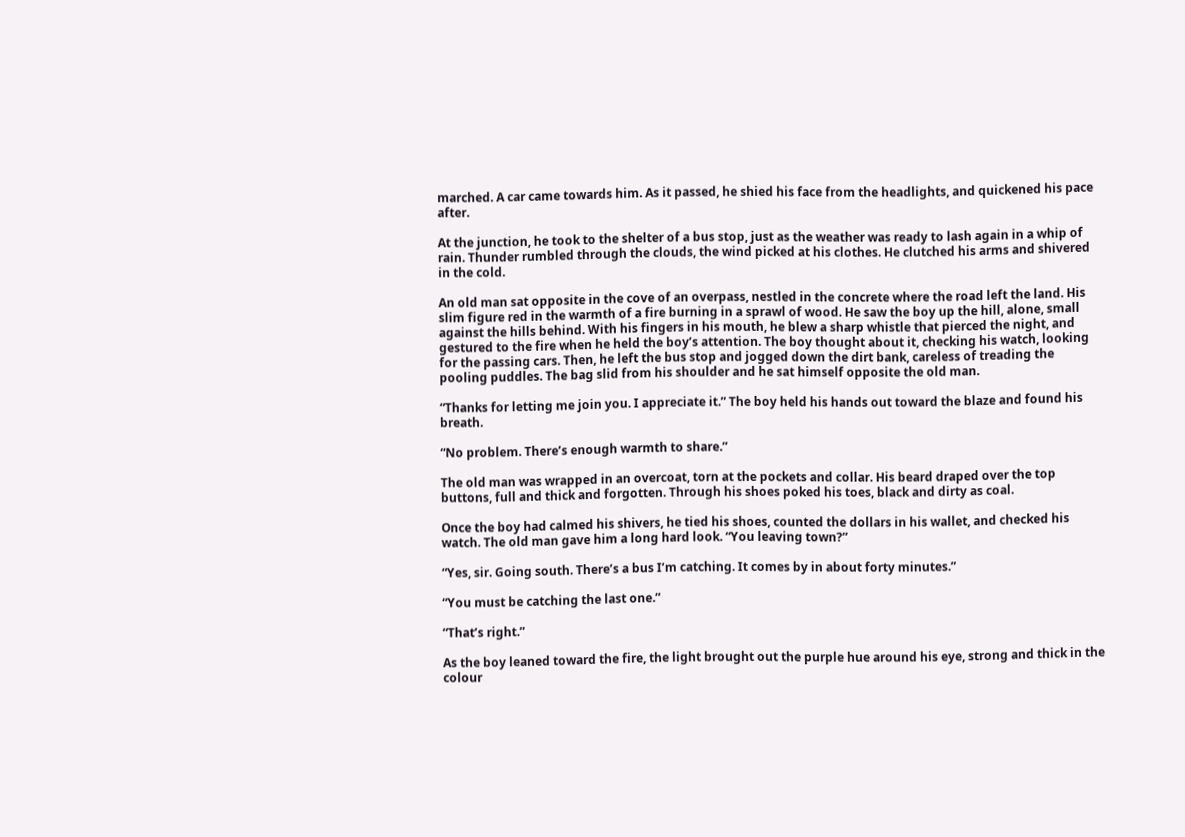marched. A car came towards him. As it passed, he shied his face from the headlights, and quickened his pace after.

At the junction, he took to the shelter of a bus stop, just as the weather was ready to lash again in a whip of rain. Thunder rumbled through the clouds, the wind picked at his clothes. He clutched his arms and shivered in the cold.

An old man sat opposite in the cove of an overpass, nestled in the concrete where the road left the land. His slim figure red in the warmth of a fire burning in a sprawl of wood. He saw the boy up the hill, alone, small against the hills behind. With his fingers in his mouth, he blew a sharp whistle that pierced the night, and gestured to the fire when he held the boy’s attention. The boy thought about it, checking his watch, looking for the passing cars. Then, he left the bus stop and jogged down the dirt bank, careless of treading the pooling puddles. The bag slid from his shoulder and he sat himself opposite the old man.

“Thanks for letting me join you. I appreciate it.” The boy held his hands out toward the blaze and found his breath.

“No problem. There’s enough warmth to share.”

The old man was wrapped in an overcoat, torn at the pockets and collar. His beard draped over the top buttons, full and thick and forgotten. Through his shoes poked his toes, black and dirty as coal.

Once the boy had calmed his shivers, he tied his shoes, counted the dollars in his wallet, and checked his watch. The old man gave him a long hard look. “You leaving town?”

“Yes, sir. Going south. There’s a bus I’m catching. It comes by in about forty minutes.”

“You must be catching the last one.”

“That’s right.”

As the boy leaned toward the fire, the light brought out the purple hue around his eye, strong and thick in the colour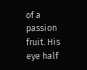of a passion fruit. His eye half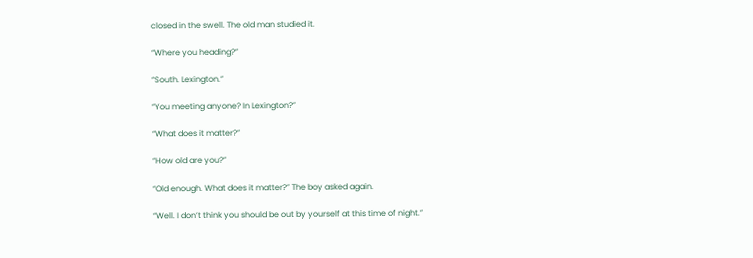closed in the swell. The old man studied it.

“Where you heading?”

“South. Lexington.”

“You meeting anyone? In Lexington?”

“What does it matter?”

“How old are you?”

“Old enough. What does it matter?” The boy asked again.

“Well. I don’t think you should be out by yourself at this time of night.”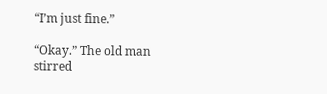“I’m just fine.”

“Okay.” The old man stirred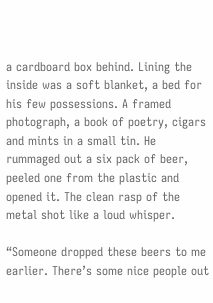a cardboard box behind. Lining the inside was a soft blanket, a bed for his few possessions. A framed photograph, a book of poetry, cigars and mints in a small tin. He rummaged out a six pack of beer, peeled one from the plastic and opened it. The clean rasp of the metal shot like a loud whisper.

“Someone dropped these beers to me earlier. There’s some nice people out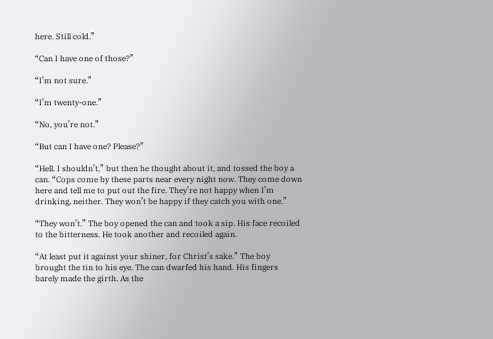here. Still cold.”

“Can I have one of those?”

“I’m not sure.”

“I’m twenty-one.”

“No, you’re not.”

“But can I have one? Please?”

“Hell. I shouldn’t,” but then he thought about it, and tossed the boy a can. “Cops come by these parts near every night now. They come down here and tell me to put out the fire. They’re not happy when I’m drinking, neither. They won’t be happy if they catch you with one.”

“They won’t.” The boy opened the can and took a sip. His face recoiled to the bitterness. He took another and recoiled again.

“At least put it against your shiner, for Christ’s sake.” The boy brought the tin to his eye. The can dwarfed his hand. His fingers barely made the girth. As the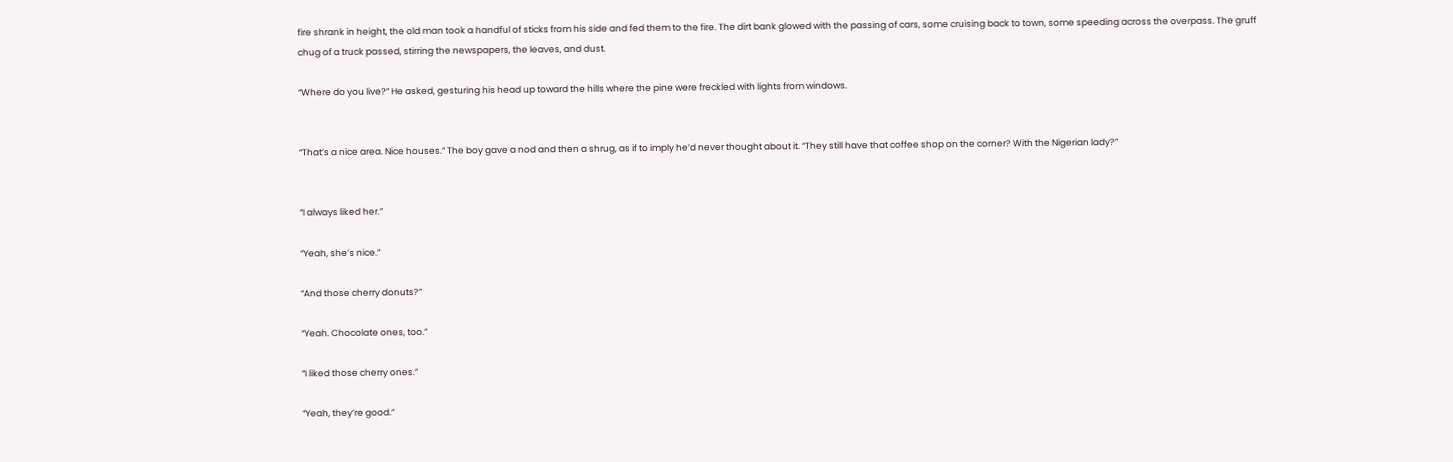fire shrank in height, the old man took a handful of sticks from his side and fed them to the fire. The dirt bank glowed with the passing of cars, some cruising back to town, some speeding across the overpass. The gruff chug of a truck passed, stirring the newspapers, the leaves, and dust.

“Where do you live?” He asked, gesturing his head up toward the hills where the pine were freckled with lights from windows.


“That’s a nice area. Nice houses.” The boy gave a nod and then a shrug, as if to imply he’d never thought about it. “They still have that coffee shop on the corner? With the Nigerian lady?”


“I always liked her.”

“Yeah, she’s nice.”

“And those cherry donuts?”

“Yeah. Chocolate ones, too.”

“I liked those cherry ones.”

“Yeah, they’re good.”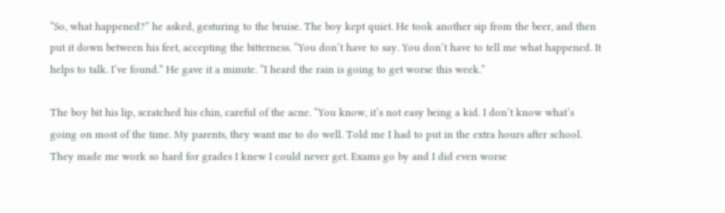“So, what happened?” he asked, gesturing to the bruise. The boy kept quiet. He took another sip from the beer, and then put it down between his feet, accepting the bitterness. “You don’t have to say. You don’t have to tell me what happened. It helps to talk. I’ve found.” He gave it a minute. “I heard the rain is going to get worse this week.”

The boy bit his lip, scratched his chin, careful of the acne. “You know, it’s not easy being a kid. I don’t know what’s going on most of the time. My parents, they want me to do well. Told me I had to put in the extra hours after school. They made me work so hard for grades I knew I could never get. Exams go by and I did even worse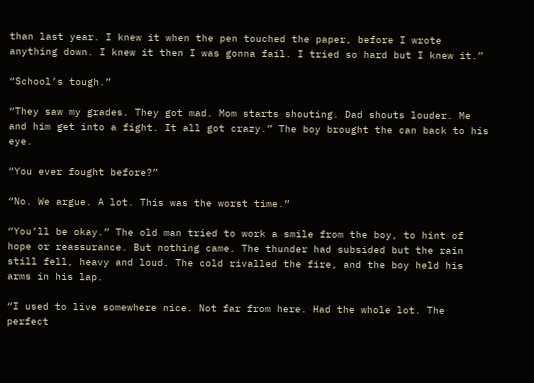than last year. I knew it when the pen touched the paper, before I wrote anything down. I knew it then I was gonna fail. I tried so hard but I knew it.”

“School’s tough.”

“They saw my grades. They got mad. Mom starts shouting. Dad shouts louder. Me and him get into a fight. It all got crazy.” The boy brought the can back to his eye.

“You ever fought before?”

“No. We argue. A lot. This was the worst time.”

“You’ll be okay.” The old man tried to work a smile from the boy, to hint of hope or reassurance. But nothing came. The thunder had subsided but the rain still fell, heavy and loud. The cold rivalled the fire, and the boy held his arms in his lap.

“I used to live somewhere nice. Not far from here. Had the whole lot. The perfect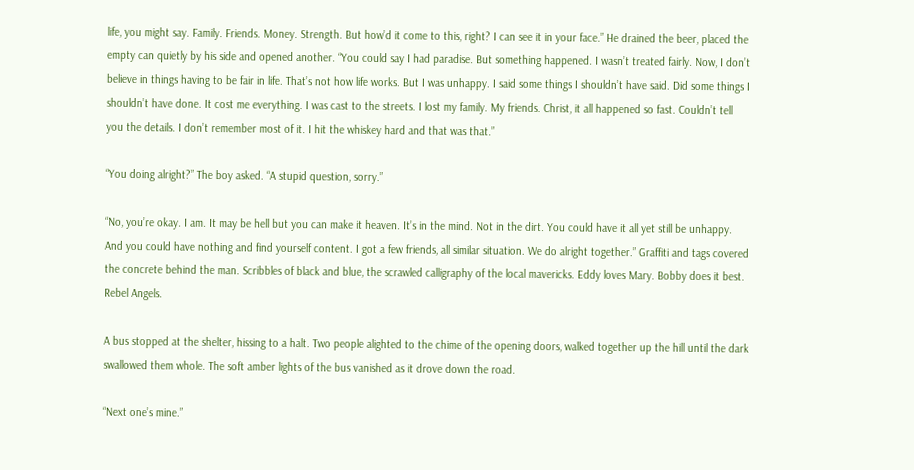life, you might say. Family. Friends. Money. Strength. But how’d it come to this, right? I can see it in your face.” He drained the beer, placed the empty can quietly by his side and opened another. “You could say I had paradise. But something happened. I wasn’t treated fairly. Now, I don’t believe in things having to be fair in life. That’s not how life works. But I was unhappy. I said some things I shouldn’t have said. Did some things I shouldn’t have done. It cost me everything. I was cast to the streets. I lost my family. My friends. Christ, it all happened so fast. Couldn’t tell you the details. I don’t remember most of it. I hit the whiskey hard and that was that.”

“You doing alright?” The boy asked. “A stupid question, sorry.”

“No, you’re okay. I am. It may be hell but you can make it heaven. It’s in the mind. Not in the dirt. You could have it all yet still be unhappy. And you could have nothing and find yourself content. I got a few friends, all similar situation. We do alright together.” Graffiti and tags covered the concrete behind the man. Scribbles of black and blue, the scrawled calligraphy of the local mavericks. Eddy loves Mary. Bobby does it best. Rebel Angels.

A bus stopped at the shelter, hissing to a halt. Two people alighted to the chime of the opening doors, walked together up the hill until the dark swallowed them whole. The soft amber lights of the bus vanished as it drove down the road.

“Next one’s mine.”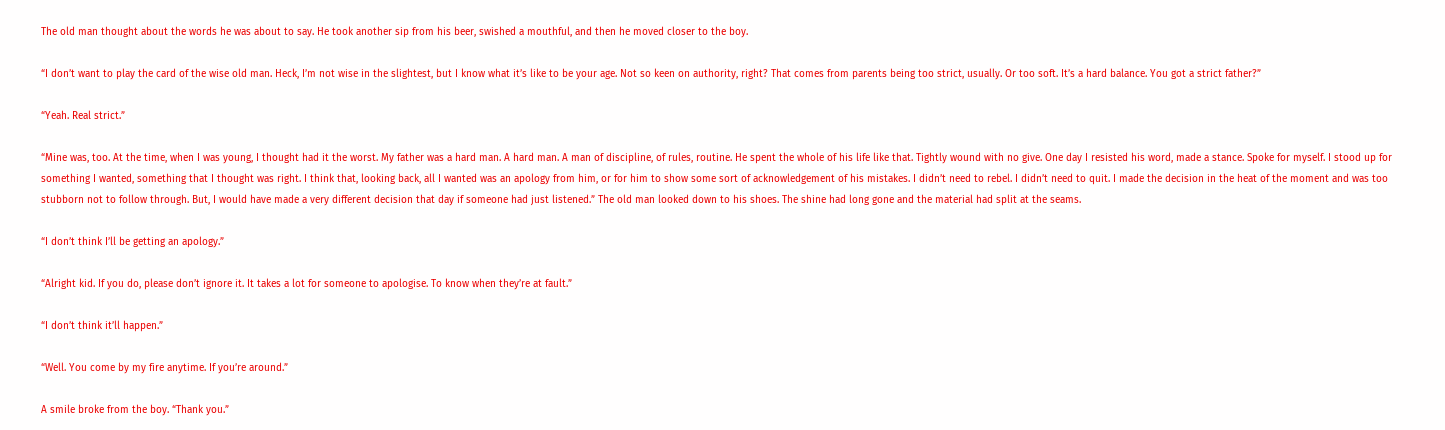The old man thought about the words he was about to say. He took another sip from his beer, swished a mouthful, and then he moved closer to the boy.

“I don’t want to play the card of the wise old man. Heck, I’m not wise in the slightest, but I know what it’s like to be your age. Not so keen on authority, right? That comes from parents being too strict, usually. Or too soft. It’s a hard balance. You got a strict father?”

“Yeah. Real strict.”

“Mine was, too. At the time, when I was young, I thought had it the worst. My father was a hard man. A hard man. A man of discipline, of rules, routine. He spent the whole of his life like that. Tightly wound with no give. One day I resisted his word, made a stance. Spoke for myself. I stood up for something I wanted, something that I thought was right. I think that, looking back, all I wanted was an apology from him, or for him to show some sort of acknowledgement of his mistakes. I didn’t need to rebel. I didn’t need to quit. I made the decision in the heat of the moment and was too stubborn not to follow through. But, I would have made a very different decision that day if someone had just listened.” The old man looked down to his shoes. The shine had long gone and the material had split at the seams.

“I don’t think I’ll be getting an apology.”

“Alright kid. If you do, please don’t ignore it. It takes a lot for someone to apologise. To know when they’re at fault.”

“I don’t think it’ll happen.”

“Well. You come by my fire anytime. If you’re around.”

A smile broke from the boy. “Thank you.”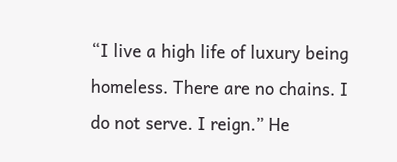“I live a high life of luxury being homeless. There are no chains. I do not serve. I reign.” He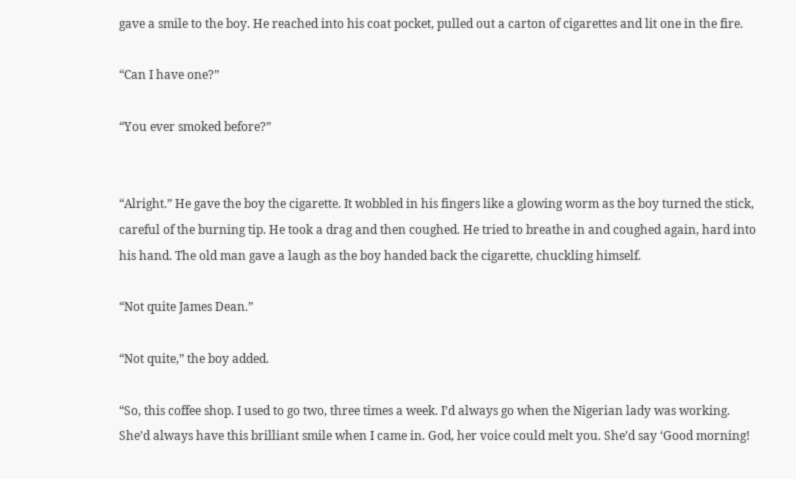gave a smile to the boy. He reached into his coat pocket, pulled out a carton of cigarettes and lit one in the fire.

“Can I have one?”

“You ever smoked before?”


“Alright.” He gave the boy the cigarette. It wobbled in his fingers like a glowing worm as the boy turned the stick, careful of the burning tip. He took a drag and then coughed. He tried to breathe in and coughed again, hard into his hand. The old man gave a laugh as the boy handed back the cigarette, chuckling himself.

“Not quite James Dean.”

“Not quite,” the boy added.

“So, this coffee shop. I used to go two, three times a week. I’d always go when the Nigerian lady was working. She’d always have this brilliant smile when I came in. God, her voice could melt you. She’d say ‘Good morning!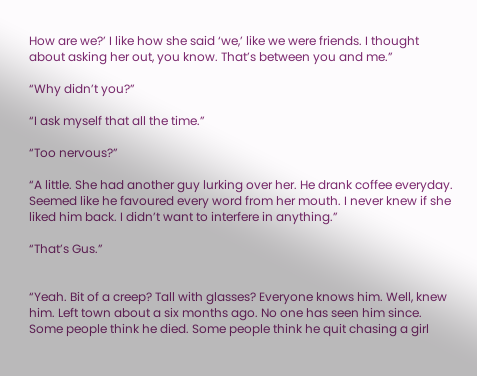How are we?’ I like how she said ‘we,’ like we were friends. I thought about asking her out, you know. That’s between you and me.”

“Why didn’t you?”

“I ask myself that all the time.”

“Too nervous?”

“A little. She had another guy lurking over her. He drank coffee everyday. Seemed like he favoured every word from her mouth. I never knew if she liked him back. I didn’t want to interfere in anything.”

“That’s Gus.”


“Yeah. Bit of a creep? Tall with glasses? Everyone knows him. Well, knew him. Left town about a six months ago. No one has seen him since. Some people think he died. Some people think he quit chasing a girl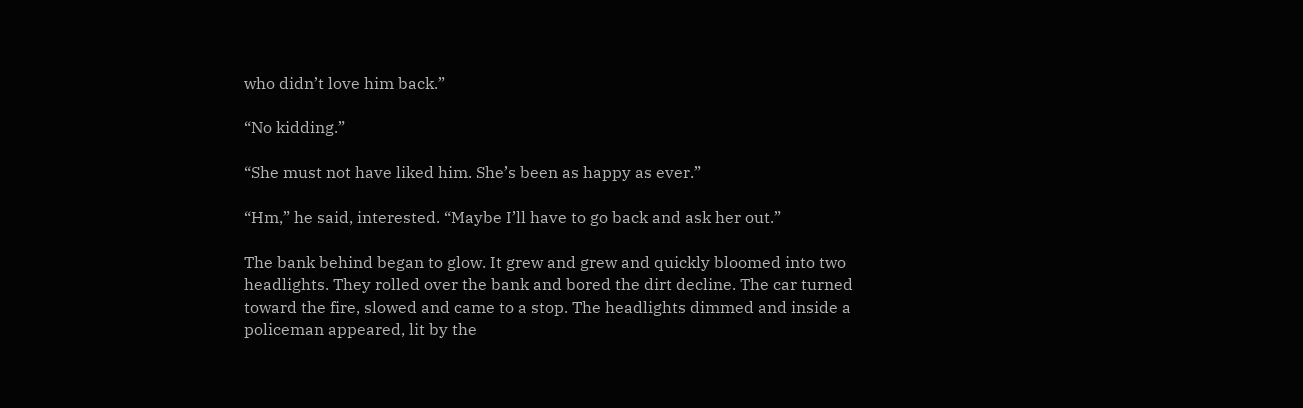who didn’t love him back.”

“No kidding.”

“She must not have liked him. She’s been as happy as ever.”

“Hm,” he said, interested. “Maybe I’ll have to go back and ask her out.”

The bank behind began to glow. It grew and grew and quickly bloomed into two headlights. They rolled over the bank and bored the dirt decline. The car turned toward the fire, slowed and came to a stop. The headlights dimmed and inside a policeman appeared, lit by the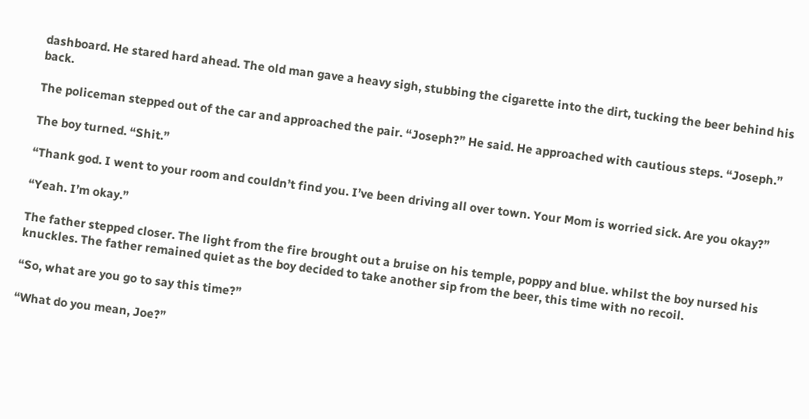dashboard. He stared hard ahead. The old man gave a heavy sigh, stubbing the cigarette into the dirt, tucking the beer behind his back.

The policeman stepped out of the car and approached the pair. “Joseph?” He said. He approached with cautious steps. “Joseph.”

The boy turned. “Shit.”

“Thank god. I went to your room and couldn’t find you. I’ve been driving all over town. Your Mom is worried sick. Are you okay?”

“Yeah. I’m okay.”

The father stepped closer. The light from the fire brought out a bruise on his temple, poppy and blue. whilst the boy nursed his knuckles. The father remained quiet as the boy decided to take another sip from the beer, this time with no recoil.

“So, what are you go to say this time?”

“What do you mean, Joe?”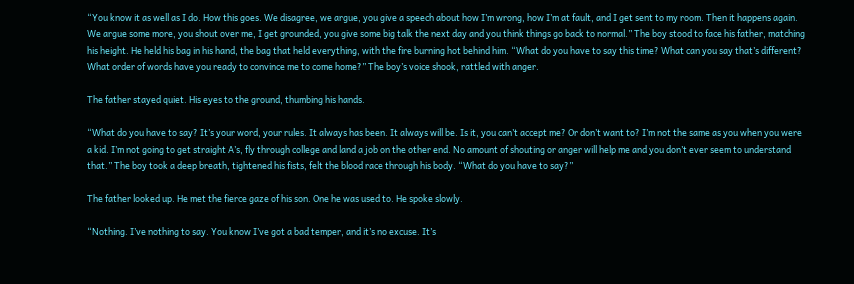“You know it as well as I do. How this goes. We disagree, we argue, you give a speech about how I’m wrong, how I’m at fault, and I get sent to my room. Then it happens again. We argue some more, you shout over me, I get grounded, you give some big talk the next day and you think things go back to normal.” The boy stood to face his father, matching his height. He held his bag in his hand, the bag that held everything, with the fire burning hot behind him. “What do you have to say this time? What can you say that’s different? What order of words have you ready to convince me to come home?” The boy’s voice shook, rattled with anger.

The father stayed quiet. His eyes to the ground, thumbing his hands.

“What do you have to say? It’s your word, your rules. It always has been. It always will be. Is it, you can’t accept me? Or don’t want to? I’m not the same as you when you were a kid. I’m not going to get straight A’s, fly through college and land a job on the other end. No amount of shouting or anger will help me and you don’t ever seem to understand that.” The boy took a deep breath, tightened his fists, felt the blood race through his body. “What do you have to say?”

The father looked up. He met the fierce gaze of his son. One he was used to. He spoke slowly.

“Nothing. I’ve nothing to say. You know I’ve got a bad temper, and it’s no excuse. It’s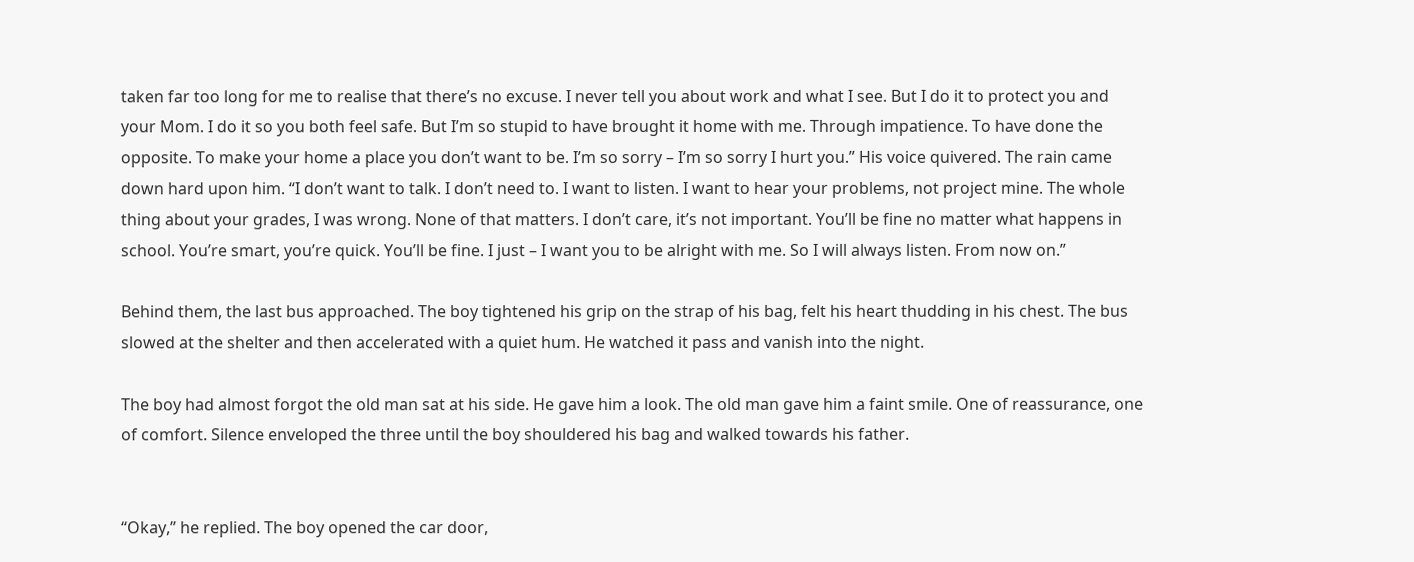taken far too long for me to realise that there’s no excuse. I never tell you about work and what I see. But I do it to protect you and your Mom. I do it so you both feel safe. But I’m so stupid to have brought it home with me. Through impatience. To have done the opposite. To make your home a place you don’t want to be. I’m so sorry – I’m so sorry I hurt you.” His voice quivered. The rain came down hard upon him. “I don’t want to talk. I don’t need to. I want to listen. I want to hear your problems, not project mine. The whole thing about your grades, I was wrong. None of that matters. I don’t care, it’s not important. You’ll be fine no matter what happens in school. You’re smart, you’re quick. You’ll be fine. I just – I want you to be alright with me. So I will always listen. From now on.”

Behind them, the last bus approached. The boy tightened his grip on the strap of his bag, felt his heart thudding in his chest. The bus slowed at the shelter and then accelerated with a quiet hum. He watched it pass and vanish into the night.

The boy had almost forgot the old man sat at his side. He gave him a look. The old man gave him a faint smile. One of reassurance, one of comfort. Silence enveloped the three until the boy shouldered his bag and walked towards his father.


“Okay,” he replied. The boy opened the car door,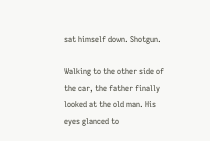sat himself down. Shotgun.

Walking to the other side of the car, the father finally looked at the old man. His eyes glanced to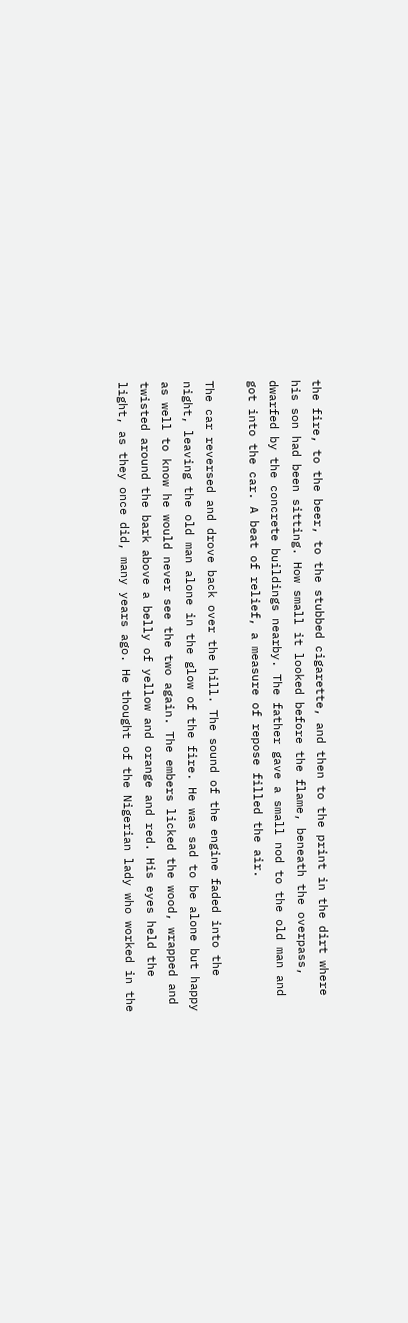the fire, to the beer, to the stubbed cigarette, and then to the print in the dirt where his son had been sitting. How small it looked before the flame, beneath the overpass, dwarfed by the concrete buildings nearby. The father gave a small nod to the old man and got into the car. A beat of relief, a measure of repose filled the air.

The car reversed and drove back over the hill. The sound of the engine faded into the night, leaving the old man alone in the glow of the fire. He was sad to be alone but happy as well to know he would never see the two again. The embers licked the wood, wrapped and twisted around the bark above a belly of yellow and orange and red. His eyes held the light, as they once did, many years ago. He thought of the Nigerian lady who worked in the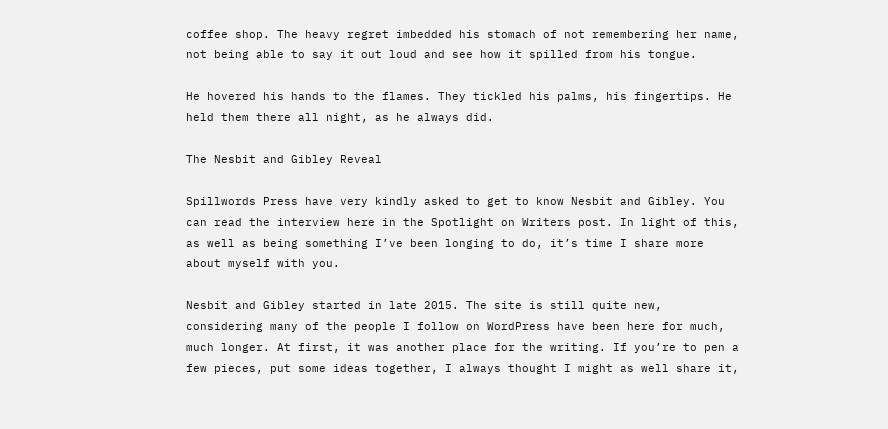coffee shop. The heavy regret imbedded his stomach of not remembering her name, not being able to say it out loud and see how it spilled from his tongue.

He hovered his hands to the flames. They tickled his palms, his fingertips. He held them there all night, as he always did.

The Nesbit and Gibley Reveal

Spillwords Press have very kindly asked to get to know Nesbit and Gibley. You can read the interview here in the Spotlight on Writers post. In light of this, as well as being something I’ve been longing to do, it’s time I share more about myself with you.

Nesbit and Gibley started in late 2015. The site is still quite new, considering many of the people I follow on WordPress have been here for much, much longer. At first, it was another place for the writing. If you’re to pen a few pieces, put some ideas together, I always thought I might as well share it,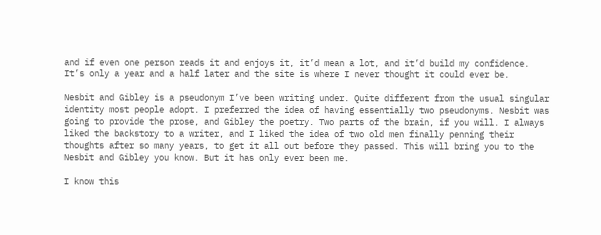and if even one person reads it and enjoys it, it’d mean a lot, and it’d build my confidence. It’s only a year and a half later and the site is where I never thought it could ever be.

Nesbit and Gibley is a pseudonym I’ve been writing under. Quite different from the usual singular identity most people adopt. I preferred the idea of having essentially two pseudonyms. Nesbit was going to provide the prose, and Gibley the poetry. Two parts of the brain, if you will. I always liked the backstory to a writer, and I liked the idea of two old men finally penning their thoughts after so many years, to get it all out before they passed. This will bring you to the Nesbit and Gibley you know. But it has only ever been me.

I know this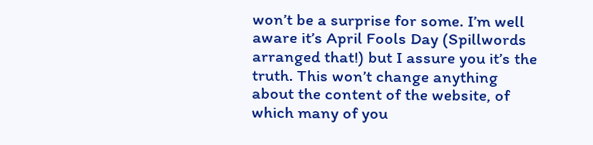won’t be a surprise for some. I’m well aware it’s April Fools Day (Spillwords arranged that!) but I assure you it’s the truth. This won’t change anything about the content of the website, of which many of you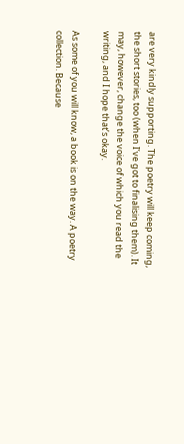are very kindly supporting. The poetry will keep coming, the short stories, too (when I’ve got to finalising them). It may, however, change the voice of which you read the writing, and I hope that’s okay.

As some of you will know, a book is on the way. A poetry collection. Because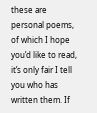these are personal poems, of which I hope you’d like to read, it’s only fair I tell you who has written them. If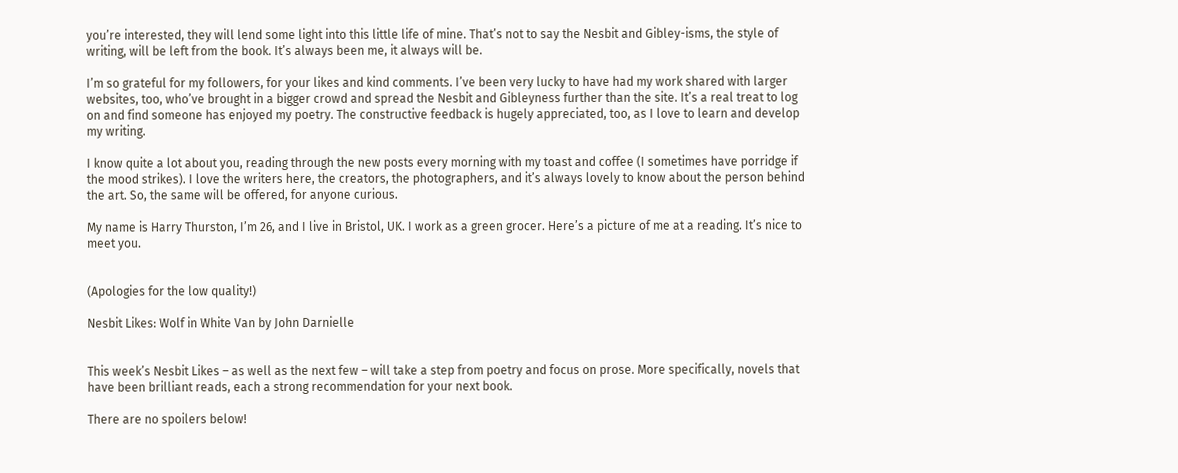you’re interested, they will lend some light into this little life of mine. That’s not to say the Nesbit and Gibley-isms, the style of writing, will be left from the book. It’s always been me, it always will be.

I’m so grateful for my followers, for your likes and kind comments. I’ve been very lucky to have had my work shared with larger websites, too, who’ve brought in a bigger crowd and spread the Nesbit and Gibleyness further than the site. It’s a real treat to log on and find someone has enjoyed my poetry. The constructive feedback is hugely appreciated, too, as I love to learn and develop my writing.

I know quite a lot about you, reading through the new posts every morning with my toast and coffee (I sometimes have porridge if the mood strikes). I love the writers here, the creators, the photographers, and it’s always lovely to know about the person behind the art. So, the same will be offered, for anyone curious.

My name is Harry Thurston, I’m 26, and I live in Bristol, UK. I work as a green grocer. Here’s a picture of me at a reading. It’s nice to meet you.


(Apologies for the low quality!)

Nesbit Likes: Wolf in White Van by John Darnielle


This week’s Nesbit Likes – as well as the next few – will take a step from poetry and focus on prose. More specifically, novels that have been brilliant reads, each a strong recommendation for your next book.

There are no spoilers below!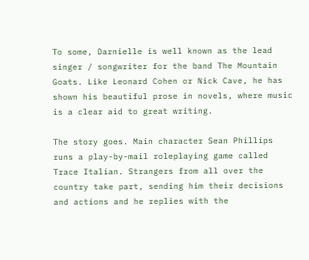To some, Darnielle is well known as the lead singer / songwriter for the band The Mountain Goats. Like Leonard Cohen or Nick Cave, he has shown his beautiful prose in novels, where music is a clear aid to great writing.

The story goes. Main character Sean Phillips runs a play-by-mail roleplaying game called Trace Italian. Strangers from all over the country take part, sending him their decisions and actions and he replies with the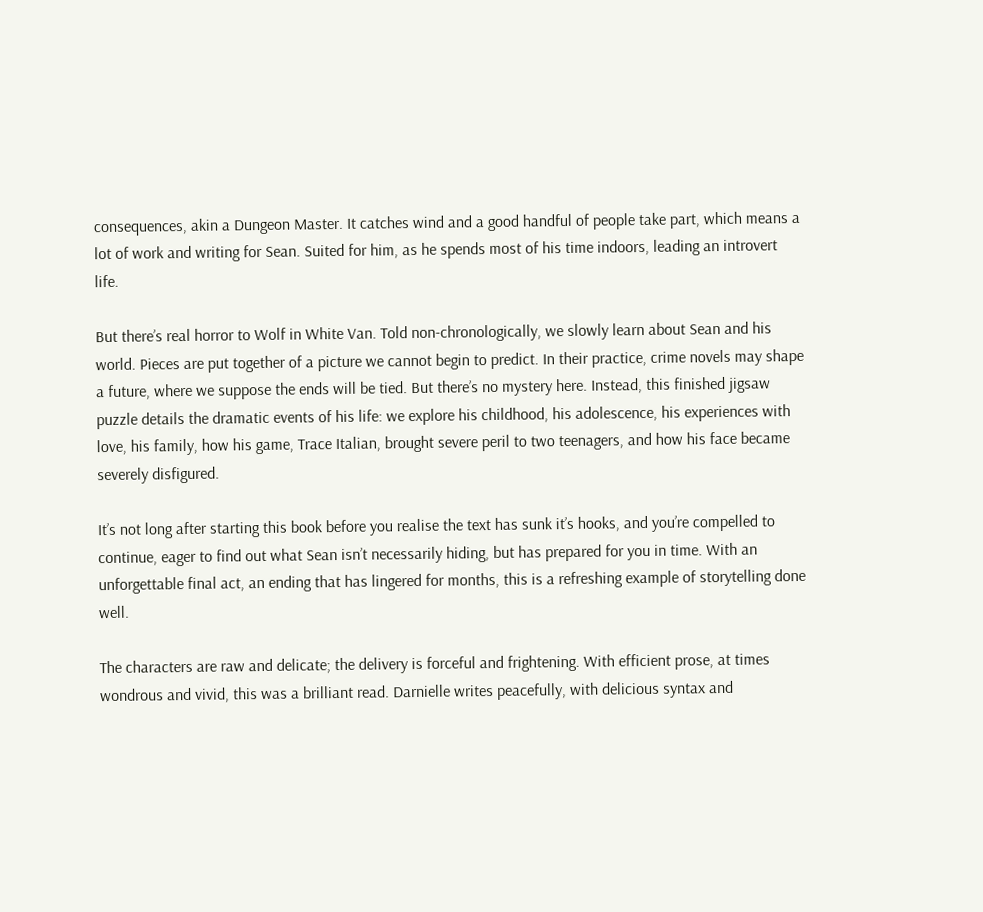consequences, akin a Dungeon Master. It catches wind and a good handful of people take part, which means a lot of work and writing for Sean. Suited for him, as he spends most of his time indoors, leading an introvert life.

But there’s real horror to Wolf in White Van. Told non-chronologically, we slowly learn about Sean and his world. Pieces are put together of a picture we cannot begin to predict. In their practice, crime novels may shape a future, where we suppose the ends will be tied. But there’s no mystery here. Instead, this finished jigsaw puzzle details the dramatic events of his life: we explore his childhood, his adolescence, his experiences with love, his family, how his game, Trace Italian, brought severe peril to two teenagers, and how his face became severely disfigured.

It’s not long after starting this book before you realise the text has sunk it’s hooks, and you’re compelled to continue, eager to find out what Sean isn’t necessarily hiding, but has prepared for you in time. With an unforgettable final act, an ending that has lingered for months, this is a refreshing example of storytelling done well.

The characters are raw and delicate; the delivery is forceful and frightening. With efficient prose, at times wondrous and vivid, this was a brilliant read. Darnielle writes peacefully, with delicious syntax and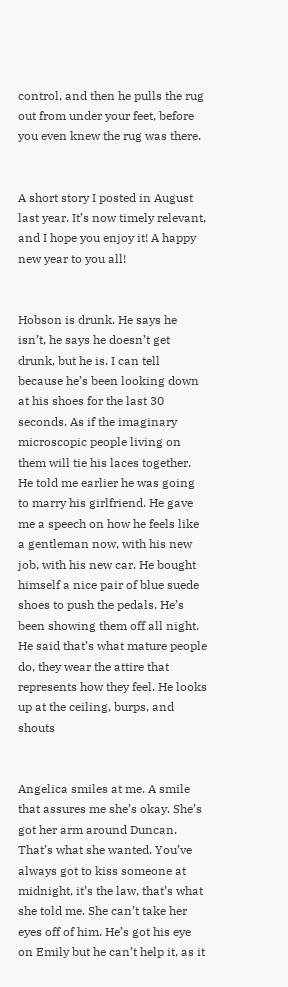control, and then he pulls the rug out from under your feet, before you even knew the rug was there.


A short story I posted in August last year. It’s now timely relevant, and I hope you enjoy it! A happy new year to you all!


Hobson is drunk. He says he isn’t, he says he doesn’t get drunk, but he is. I can tell because he’s been looking down at his shoes for the last 30 seconds. As if the imaginary microscopic people living on them will tie his laces together. He told me earlier he was going to marry his girlfriend. He gave me a speech on how he feels like a gentleman now, with his new job, with his new car. He bought himself a nice pair of blue suede shoes to push the pedals. He’s been showing them off all night. He said that’s what mature people do, they wear the attire that represents how they feel. He looks up at the ceiling, burps, and shouts


Angelica smiles at me. A smile that assures me she’s okay. She’s got her arm around Duncan. That’s what she wanted. You’ve always got to kiss someone at midnight, it’s the law, that’s what she told me. She can’t take her eyes off of him. He’s got his eye on Emily but he can’t help it, as it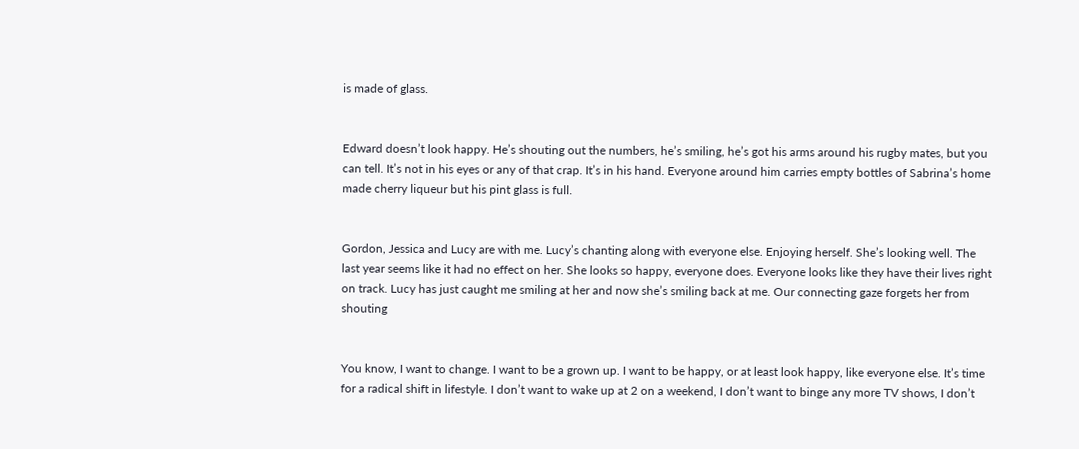is made of glass.


Edward doesn’t look happy. He’s shouting out the numbers, he’s smiling, he’s got his arms around his rugby mates, but you can tell. It’s not in his eyes or any of that crap. It’s in his hand. Everyone around him carries empty bottles of Sabrina’s home made cherry liqueur but his pint glass is full.


Gordon, Jessica and Lucy are with me. Lucy’s chanting along with everyone else. Enjoying herself. She’s looking well. The last year seems like it had no effect on her. She looks so happy, everyone does. Everyone looks like they have their lives right on track. Lucy has just caught me smiling at her and now she’s smiling back at me. Our connecting gaze forgets her from shouting


You know, I want to change. I want to be a grown up. I want to be happy, or at least look happy, like everyone else. It’s time for a radical shift in lifestyle. I don’t want to wake up at 2 on a weekend, I don’t want to binge any more TV shows, I don’t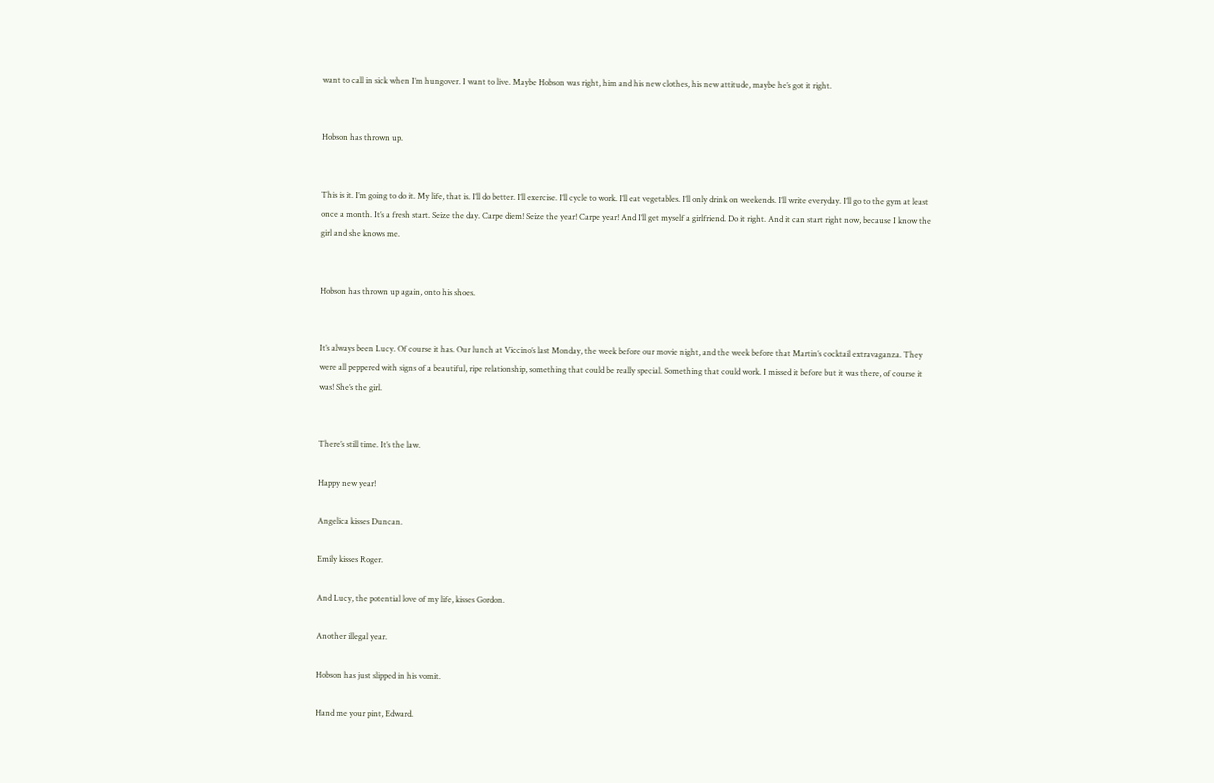want to call in sick when I’m hungover. I want to live. Maybe Hobson was right, him and his new clothes, his new attitude, maybe he’s got it right.


Hobson has thrown up.


This is it. I’m going to do it. My life, that is. I’ll do better. I’ll exercise. I’ll cycle to work. I’ll eat vegetables. I’ll only drink on weekends. I’ll write everyday. I’ll go to the gym at least once a month. It’s a fresh start. Seize the day. Carpe diem! Seize the year! Carpe year! And I’ll get myself a girlfriend. Do it right. And it can start right now, because I know the girl and she knows me.


Hobson has thrown up again, onto his shoes.


It’s always been Lucy. Of course it has. Our lunch at Viccino’s last Monday, the week before our movie night, and the week before that Martin’s cocktail extravaganza. They were all peppered with signs of a beautiful, ripe relationship, something that could be really special. Something that could work. I missed it before but it was there, of course it was! She’s the girl.


There’s still time. It’s the law.

Happy new year!

Angelica kisses Duncan.

Emily kisses Roger.

And Lucy, the potential love of my life, kisses Gordon.

Another illegal year.

Hobson has just slipped in his vomit.

Hand me your pint, Edward.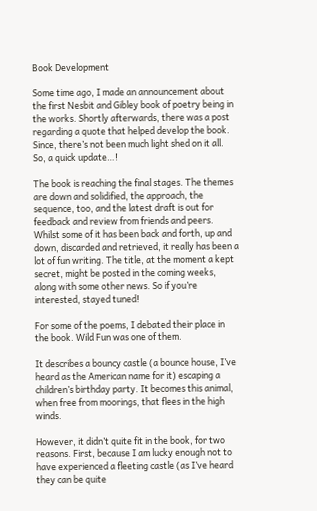Book Development

Some time ago, I made an announcement about the first Nesbit and Gibley book of poetry being in the works. Shortly afterwards, there was a post regarding a quote that helped develop the book. Since, there’s not been much light shed on it all. So, a quick update…!

The book is reaching the final stages. The themes are down and solidified, the approach, the sequence, too, and the latest draft is out for feedback and review from friends and peers. Whilst some of it has been back and forth, up and down, discarded and retrieved, it really has been a lot of fun writing. The title, at the moment a kept secret, might be posted in the coming weeks, along with some other news. So if you’re interested, stayed tuned!

For some of the poems, I debated their place in the book. Wild Fun was one of them.

It describes a bouncy castle (a bounce house, I’ve heard as the American name for it) escaping a children’s birthday party. It becomes this animal, when free from moorings, that flees in the high winds.

However, it didn’t quite fit in the book, for two reasons. First, because I am lucky enough not to have experienced a fleeting castle (as I’ve heard they can be quite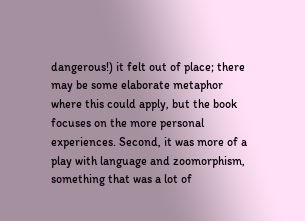dangerous!) it felt out of place; there may be some elaborate metaphor where this could apply, but the book focuses on the more personal experiences. Second, it was more of a play with language and zoomorphism, something that was a lot of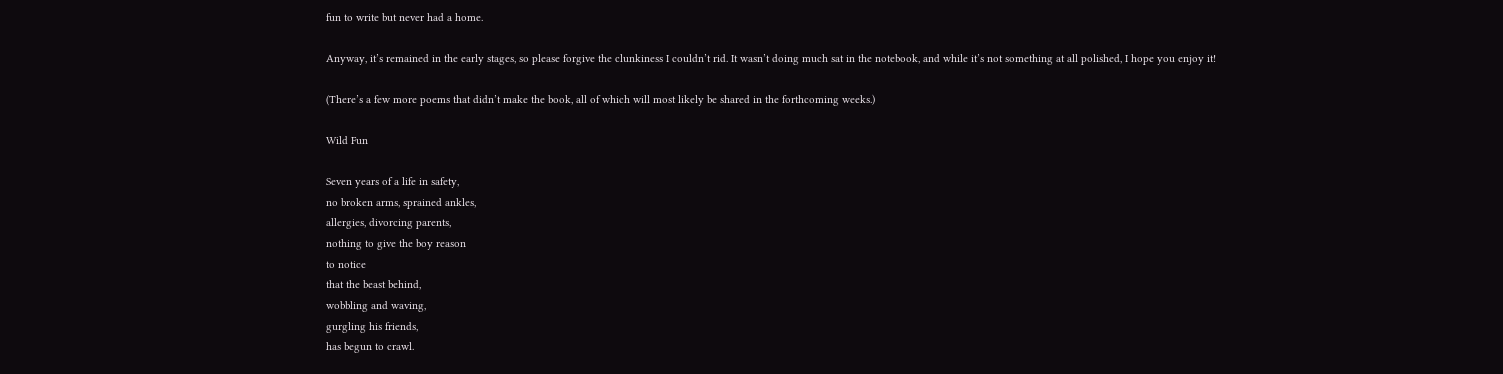fun to write but never had a home.

Anyway, it’s remained in the early stages, so please forgive the clunkiness I couldn’t rid. It wasn’t doing much sat in the notebook, and while it’s not something at all polished, I hope you enjoy it!

(There’s a few more poems that didn’t make the book, all of which will most likely be shared in the forthcoming weeks.)

Wild Fun

Seven years of a life in safety,
no broken arms, sprained ankles,
allergies, divorcing parents,
nothing to give the boy reason
to notice
that the beast behind,
wobbling and waving,
gurgling his friends,
has begun to crawl.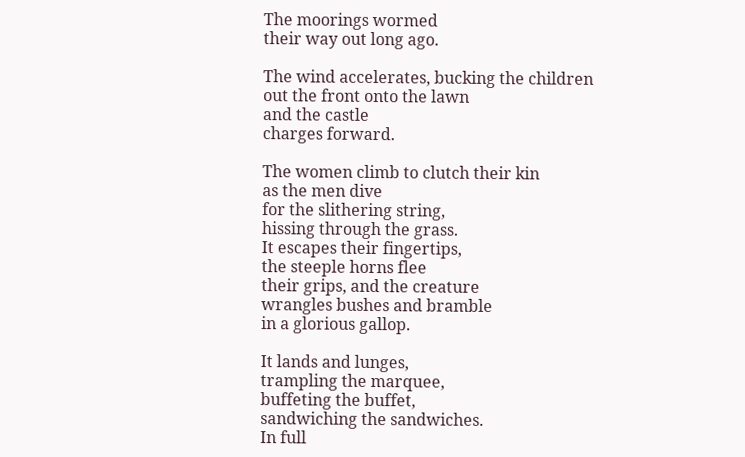The moorings wormed
their way out long ago.

The wind accelerates, bucking the children
out the front onto the lawn
and the castle
charges forward.

The women climb to clutch their kin
as the men dive
for the slithering string,
hissing through the grass.
It escapes their fingertips,
the steeple horns flee
their grips, and the creature
wrangles bushes and bramble
in a glorious gallop.

It lands and lunges,
trampling the marquee,
buffeting the buffet,
sandwiching the sandwiches.
In full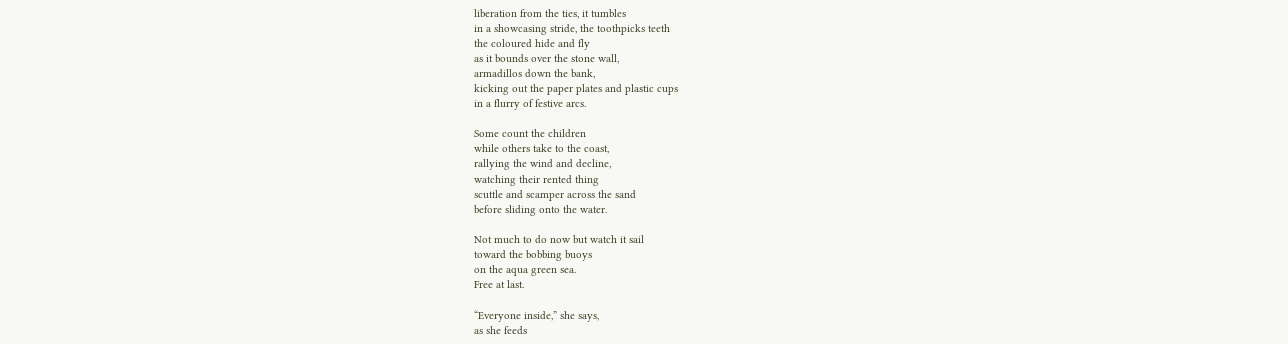liberation from the ties, it tumbles
in a showcasing stride, the toothpicks teeth
the coloured hide and fly
as it bounds over the stone wall,
armadillos down the bank,
kicking out the paper plates and plastic cups
in a flurry of festive arcs.

Some count the children
while others take to the coast,
rallying the wind and decline,
watching their rented thing
scuttle and scamper across the sand
before sliding onto the water.

Not much to do now but watch it sail
toward the bobbing buoys
on the aqua green sea.
Free at last.

“Everyone inside,” she says,
as she feeds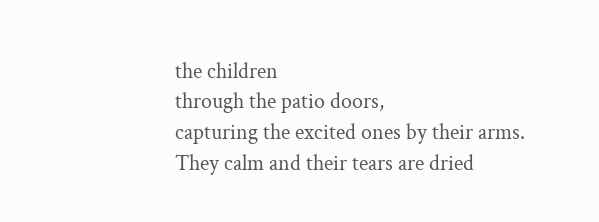the children
through the patio doors,
capturing the excited ones by their arms.
They calm and their tears are dried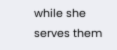while she serves them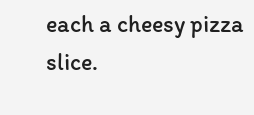each a cheesy pizza slice.